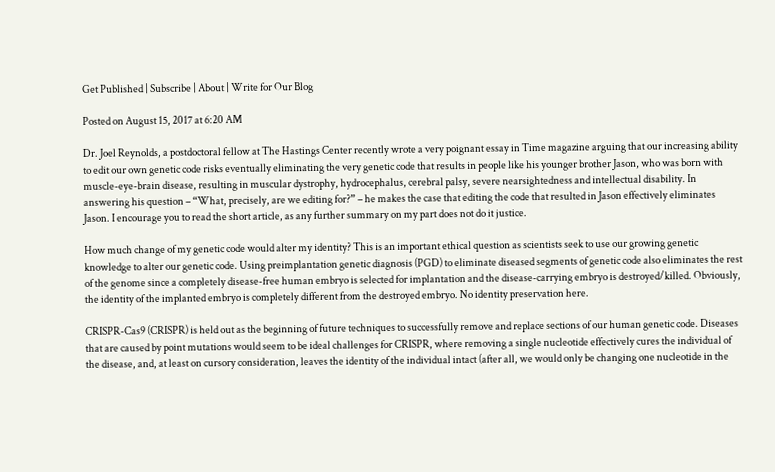Get Published | Subscribe | About | Write for Our Blog

Posted on August 15, 2017 at 6:20 AM

Dr. Joel Reynolds, a postdoctoral fellow at The Hastings Center recently wrote a very poignant essay in Time magazine arguing that our increasing ability to edit our own genetic code risks eventually eliminating the very genetic code that results in people like his younger brother Jason, who was born with muscle-eye-brain disease, resulting in muscular dystrophy, hydrocephalus, cerebral palsy, severe nearsightedness and intellectual disability. In answering his question – “What, precisely, are we editing for?” – he makes the case that editing the code that resulted in Jason effectively eliminates Jason. I encourage you to read the short article, as any further summary on my part does not do it justice.

How much change of my genetic code would alter my identity? This is an important ethical question as scientists seek to use our growing genetic knowledge to alter our genetic code. Using preimplantation genetic diagnosis (PGD) to eliminate diseased segments of genetic code also eliminates the rest of the genome since a completely disease-free human embryo is selected for implantation and the disease-carrying embryo is destroyed/killed. Obviously, the identity of the implanted embryo is completely different from the destroyed embryo. No identity preservation here.

CRISPR-Cas9 (CRISPR) is held out as the beginning of future techniques to successfully remove and replace sections of our human genetic code. Diseases that are caused by point mutations would seem to be ideal challenges for CRISPR, where removing a single nucleotide effectively cures the individual of the disease, and, at least on cursory consideration, leaves the identity of the individual intact (after all, we would only be changing one nucleotide in the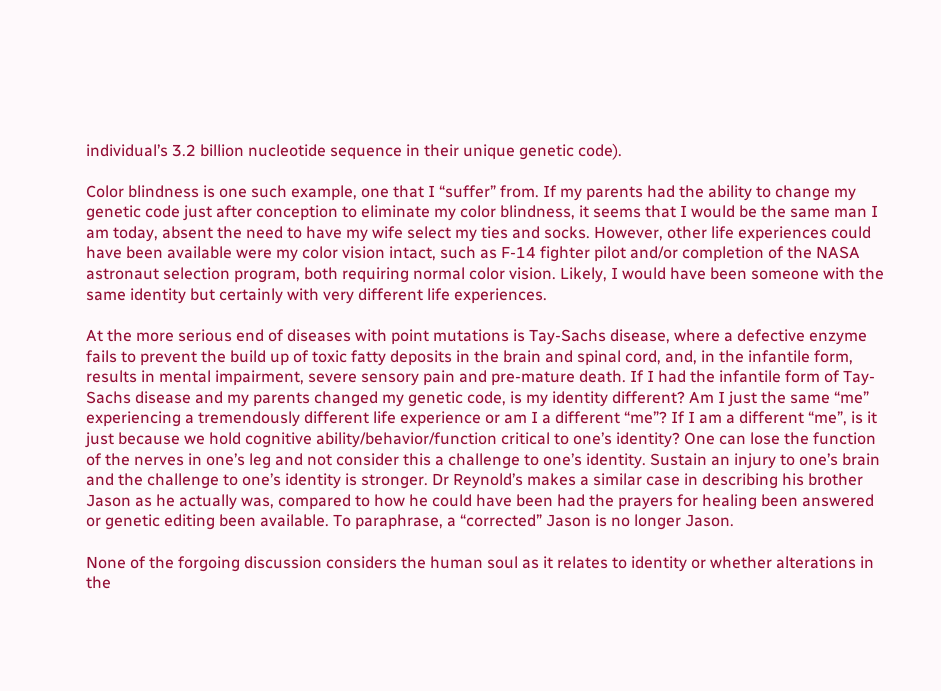individual’s 3.2 billion nucleotide sequence in their unique genetic code).

Color blindness is one such example, one that I “suffer” from. If my parents had the ability to change my genetic code just after conception to eliminate my color blindness, it seems that I would be the same man I am today, absent the need to have my wife select my ties and socks. However, other life experiences could have been available were my color vision intact, such as F-14 fighter pilot and/or completion of the NASA astronaut selection program, both requiring normal color vision. Likely, I would have been someone with the same identity but certainly with very different life experiences.

At the more serious end of diseases with point mutations is Tay-Sachs disease, where a defective enzyme fails to prevent the build up of toxic fatty deposits in the brain and spinal cord, and, in the infantile form, results in mental impairment, severe sensory pain and pre-mature death. If I had the infantile form of Tay-Sachs disease and my parents changed my genetic code, is my identity different? Am I just the same “me” experiencing a tremendously different life experience or am I a different “me”? If I am a different “me”, is it just because we hold cognitive ability/behavior/function critical to one’s identity? One can lose the function of the nerves in one’s leg and not consider this a challenge to one’s identity. Sustain an injury to one’s brain and the challenge to one’s identity is stronger. Dr Reynold’s makes a similar case in describing his brother Jason as he actually was, compared to how he could have been had the prayers for healing been answered or genetic editing been available. To paraphrase, a “corrected” Jason is no longer Jason.

None of the forgoing discussion considers the human soul as it relates to identity or whether alterations in the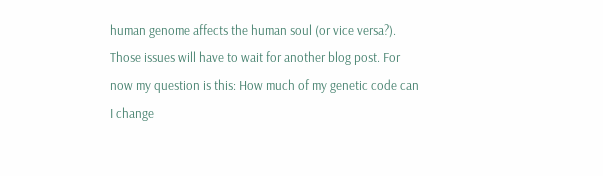human genome affects the human soul (or vice versa?). Those issues will have to wait for another blog post. For now my question is this: How much of my genetic code can I change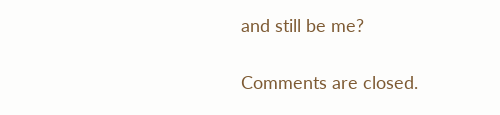and still be me?

Comments are closed.